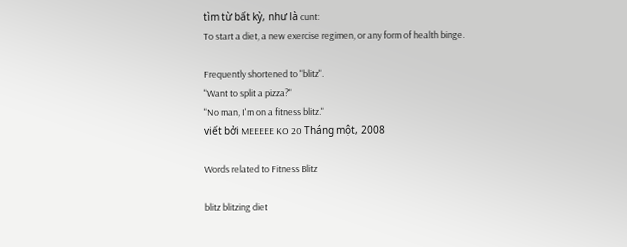tìm từ bất kỳ, như là cunt:
To start a diet, a new exercise regimen, or any form of health binge.

Frequently shortened to "blitz".
"Want to split a pizza?"
"No man, I'm on a fitness blitz."
viết bởi MEEEEE KO 20 Tháng một, 2008

Words related to Fitness Blitz

blitz blitzing diet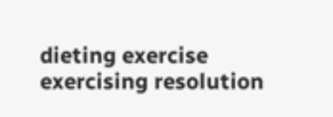dieting exercise exercising resolution